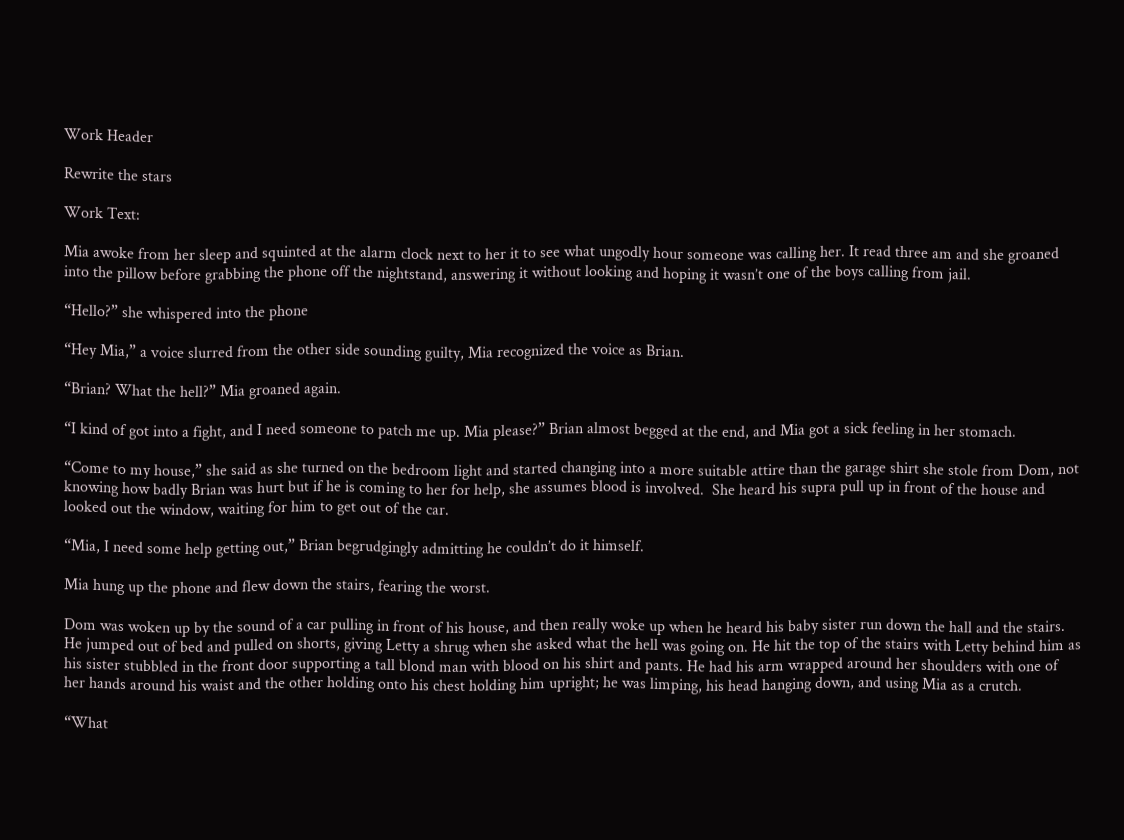Work Header

Rewrite the stars

Work Text:

Mia awoke from her sleep and squinted at the alarm clock next to her it to see what ungodly hour someone was calling her. It read three am and she groaned into the pillow before grabbing the phone off the nightstand, answering it without looking and hoping it wasn’t one of the boys calling from jail.

“Hello?” she whispered into the phone

“Hey Mia,” a voice slurred from the other side sounding guilty, Mia recognized the voice as Brian.

“Brian? What the hell?” Mia groaned again.

“I kind of got into a fight, and I need someone to patch me up. Mia please?” Brian almost begged at the end, and Mia got a sick feeling in her stomach.

“Come to my house,” she said as she turned on the bedroom light and started changing into a more suitable attire than the garage shirt she stole from Dom, not knowing how badly Brian was hurt but if he is coming to her for help, she assumes blood is involved.  She heard his supra pull up in front of the house and looked out the window, waiting for him to get out of the car.

“Mia, I need some help getting out,” Brian begrudgingly admitting he couldn’t do it himself.

Mia hung up the phone and flew down the stairs, fearing the worst.

Dom was woken up by the sound of a car pulling in front of his house, and then really woke up when he heard his baby sister run down the hall and the stairs. He jumped out of bed and pulled on shorts, giving Letty a shrug when she asked what the hell was going on. He hit the top of the stairs with Letty behind him as his sister stubbled in the front door supporting a tall blond man with blood on his shirt and pants. He had his arm wrapped around her shoulders with one of her hands around his waist and the other holding onto his chest holding him upright; he was limping, his head hanging down, and using Mia as a crutch.

“What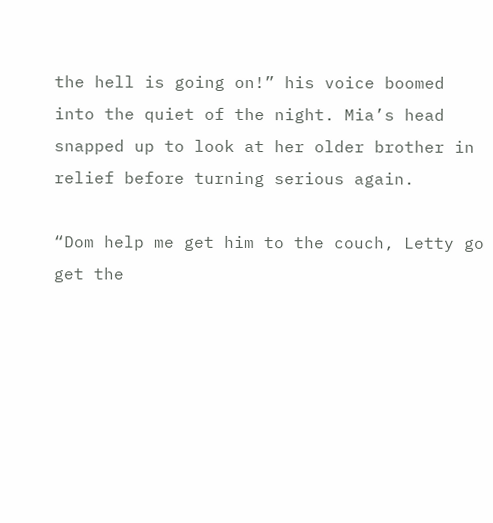the hell is going on!” his voice boomed into the quiet of the night. Mia’s head snapped up to look at her older brother in relief before turning serious again.

“Dom help me get him to the couch, Letty go get the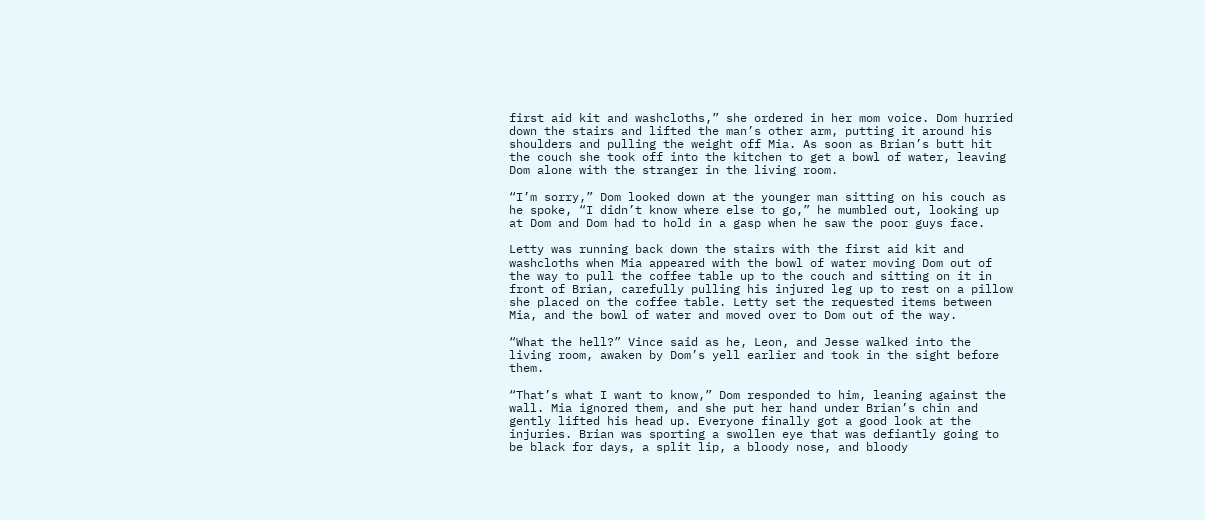first aid kit and washcloths,” she ordered in her mom voice. Dom hurried down the stairs and lifted the man’s other arm, putting it around his shoulders and pulling the weight off Mia. As soon as Brian’s butt hit the couch she took off into the kitchen to get a bowl of water, leaving Dom alone with the stranger in the living room.

“I’m sorry,” Dom looked down at the younger man sitting on his couch as he spoke, “I didn’t know where else to go,” he mumbled out, looking up at Dom and Dom had to hold in a gasp when he saw the poor guys face.

Letty was running back down the stairs with the first aid kit and washcloths when Mia appeared with the bowl of water moving Dom out of the way to pull the coffee table up to the couch and sitting on it in front of Brian, carefully pulling his injured leg up to rest on a pillow she placed on the coffee table. Letty set the requested items between Mia, and the bowl of water and moved over to Dom out of the way.

“What the hell?” Vince said as he, Leon, and Jesse walked into the living room, awaken by Dom’s yell earlier and took in the sight before them.

“That’s what I want to know,” Dom responded to him, leaning against the wall. Mia ignored them, and she put her hand under Brian’s chin and gently lifted his head up. Everyone finally got a good look at the injuries. Brian was sporting a swollen eye that was defiantly going to be black for days, a split lip, a bloody nose, and bloody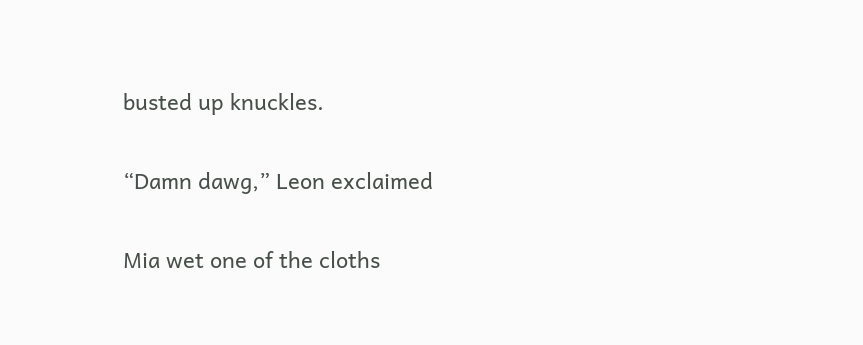busted up knuckles.

“Damn dawg,” Leon exclaimed

Mia wet one of the cloths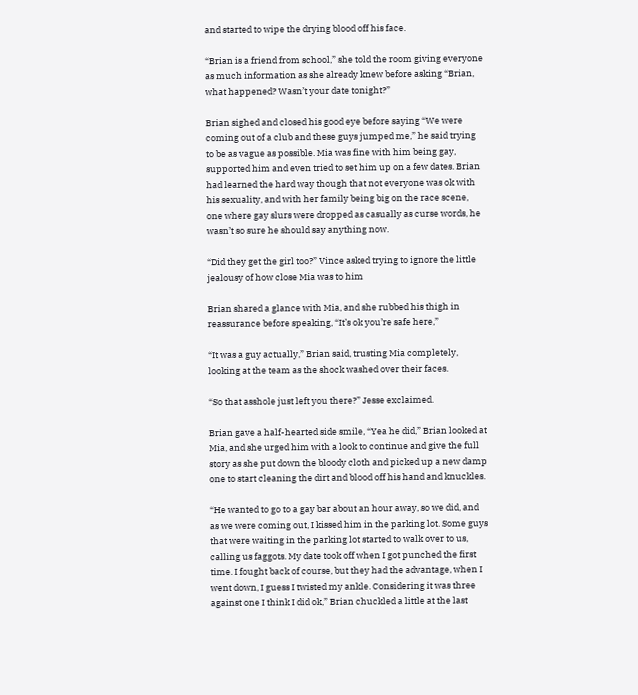and started to wipe the drying blood off his face.

“Brian is a friend from school,” she told the room giving everyone as much information as she already knew before asking “Brian, what happened? Wasn’t your date tonight?”

Brian sighed and closed his good eye before saying “We were coming out of a club and these guys jumped me,” he said trying to be as vague as possible. Mia was fine with him being gay, supported him and even tried to set him up on a few dates. Brian had learned the hard way though that not everyone was ok with his sexuality, and with her family being big on the race scene, one where gay slurs were dropped as casually as curse words, he wasn’t so sure he should say anything now.

“Did they get the girl too?” Vince asked trying to ignore the little jealousy of how close Mia was to him

Brian shared a glance with Mia, and she rubbed his thigh in reassurance before speaking, “It’s ok you’re safe here,”

“It was a guy actually,” Brian said, trusting Mia completely, looking at the team as the shock washed over their faces.

“So that asshole just left you there?” Jesse exclaimed.

Brian gave a half-hearted side smile, “Yea he did,” Brian looked at Mia, and she urged him with a look to continue and give the full story as she put down the bloody cloth and picked up a new damp one to start cleaning the dirt and blood off his hand and knuckles.

“He wanted to go to a gay bar about an hour away, so we did, and as we were coming out, I kissed him in the parking lot. Some guys that were waiting in the parking lot started to walk over to us, calling us faggots. My date took off when I got punched the first time. I fought back of course, but they had the advantage, when I went down, I guess I twisted my ankle. Considering it was three against one I think I did ok,” Brian chuckled a little at the last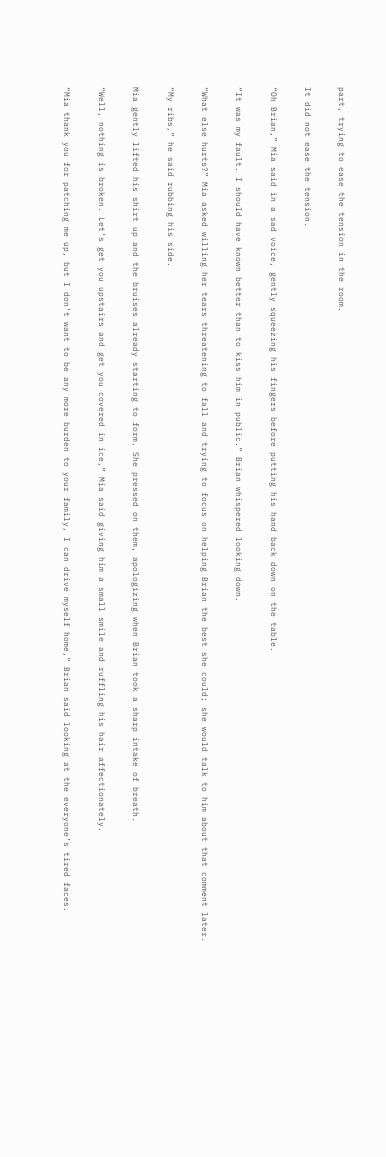part, trying to ease the tension in the room.

It did not ease the tension.

“Oh Brian,” Mia said in a sad voice, gently squeezing his fingers before putting his hand back down on the table.

“It was my fault. I should have known better than to kiss him in public.” Brian whispered looking down.

“What else hurts?” Mia asked willing her tears threatening to fall and trying to focus on helping Brian the best she could; she would talk to him about that comment later.

“My ribs,” he said rubbing his side.

Mia gently lifted his shirt up and the bruises already starting to form. She pressed on them, apologizing when Brian took a sharp intake of breath.

“Well, nothing is broken. Let’s get you upstairs and get you covered in ice,” Mia said giving him a small smile and ruffling his hair affectionately.

“Mia thank you for patching me up, but I don’t want to be any more burden to your family, I can drive myself home,” Brian said looking at the everyone’s tired faces.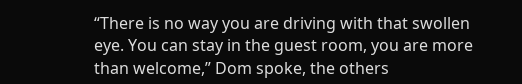“There is no way you are driving with that swollen eye. You can stay in the guest room, you are more than welcome,” Dom spoke, the others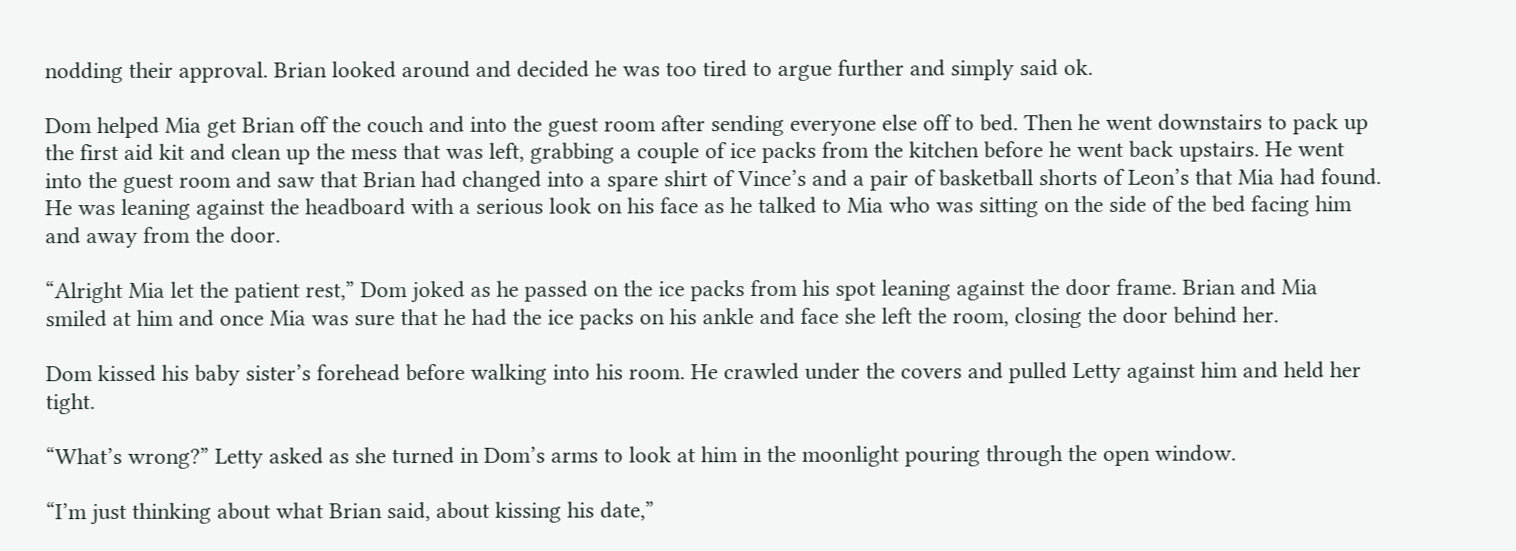nodding their approval. Brian looked around and decided he was too tired to argue further and simply said ok.

Dom helped Mia get Brian off the couch and into the guest room after sending everyone else off to bed. Then he went downstairs to pack up the first aid kit and clean up the mess that was left, grabbing a couple of ice packs from the kitchen before he went back upstairs. He went into the guest room and saw that Brian had changed into a spare shirt of Vince’s and a pair of basketball shorts of Leon’s that Mia had found. He was leaning against the headboard with a serious look on his face as he talked to Mia who was sitting on the side of the bed facing him and away from the door.

“Alright Mia let the patient rest,” Dom joked as he passed on the ice packs from his spot leaning against the door frame. Brian and Mia smiled at him and once Mia was sure that he had the ice packs on his ankle and face she left the room, closing the door behind her.

Dom kissed his baby sister’s forehead before walking into his room. He crawled under the covers and pulled Letty against him and held her tight.

“What’s wrong?” Letty asked as she turned in Dom’s arms to look at him in the moonlight pouring through the open window.

“I’m just thinking about what Brian said, about kissing his date,”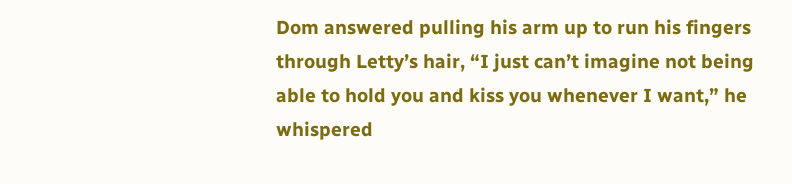Dom answered pulling his arm up to run his fingers through Letty’s hair, “I just can’t imagine not being able to hold you and kiss you whenever I want,” he whispered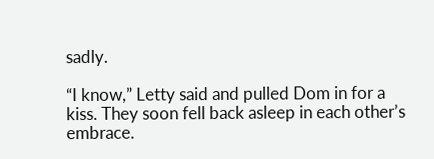sadly.

“I know,” Letty said and pulled Dom in for a kiss. They soon fell back asleep in each other’s embrace.